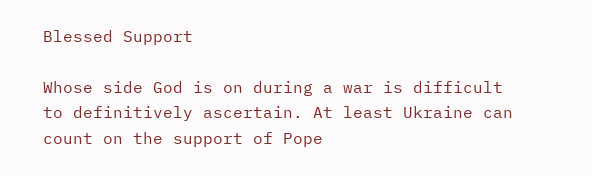Blessed Support

Whose side God is on during a war is difficult to definitively ascertain. At least Ukraine can count on the support of Pope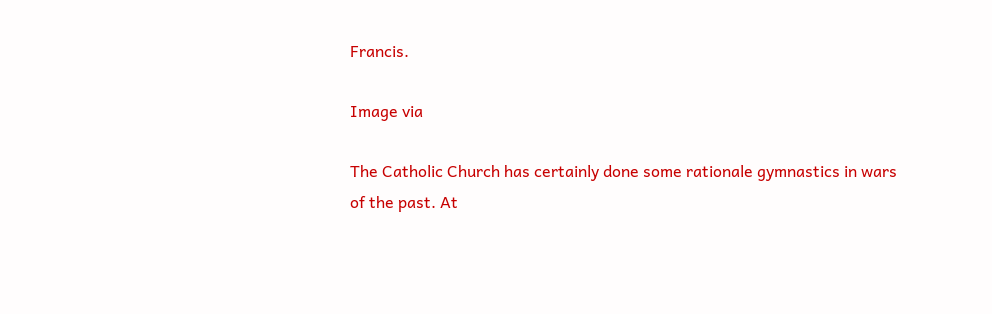Francis.

Image via

The Catholic Church has certainly done some rationale gymnastics in wars of the past. At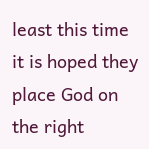least this time it is hoped they place God on the right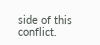side of this conflict.